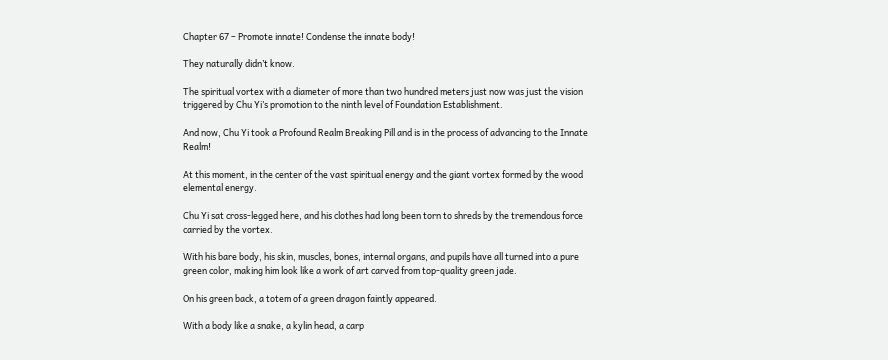Chapter 67 – Promote innate! Condense the innate body!

They naturally didn’t know.

The spiritual vortex with a diameter of more than two hundred meters just now was just the vision triggered by Chu Yi’s promotion to the ninth level of Foundation Establishment.

And now, Chu Yi took a Profound Realm Breaking Pill and is in the process of advancing to the Innate Realm!

At this moment, in the center of the vast spiritual energy and the giant vortex formed by the wood elemental energy.

Chu Yi sat cross-legged here, and his clothes had long been torn to shreds by the tremendous force carried by the vortex.

With his bare body, his skin, muscles, bones, internal organs, and pupils have all turned into a pure green color, making him look like a work of art carved from top-quality green jade.

On his green back, a totem of a green dragon faintly appeared.

With a body like a snake, a kylin head, a carp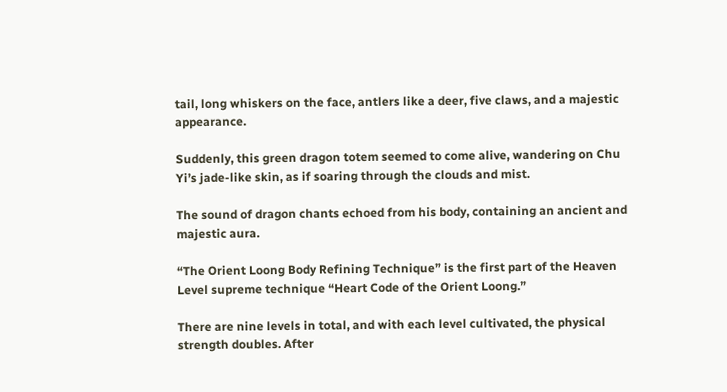tail, long whiskers on the face, antlers like a deer, five claws, and a majestic appearance.

Suddenly, this green dragon totem seemed to come alive, wandering on Chu Yi’s jade-like skin, as if soaring through the clouds and mist.

The sound of dragon chants echoed from his body, containing an ancient and majestic aura.

“The Orient Loong Body Refining Technique” is the first part of the Heaven Level supreme technique “Heart Code of the Orient Loong.”

There are nine levels in total, and with each level cultivated, the physical strength doubles. After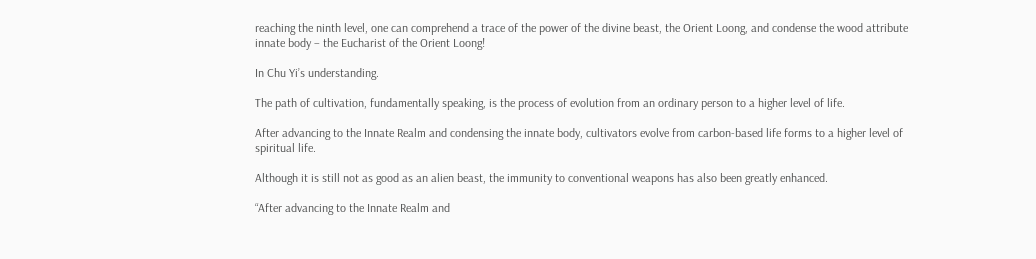reaching the ninth level, one can comprehend a trace of the power of the divine beast, the Orient Loong, and condense the wood attribute innate body – the Eucharist of the Orient Loong!

In Chu Yi’s understanding.

The path of cultivation, fundamentally speaking, is the process of evolution from an ordinary person to a higher level of life.

After advancing to the Innate Realm and condensing the innate body, cultivators evolve from carbon-based life forms to a higher level of spiritual life.

Although it is still not as good as an alien beast, the immunity to conventional weapons has also been greatly enhanced.

“After advancing to the Innate Realm and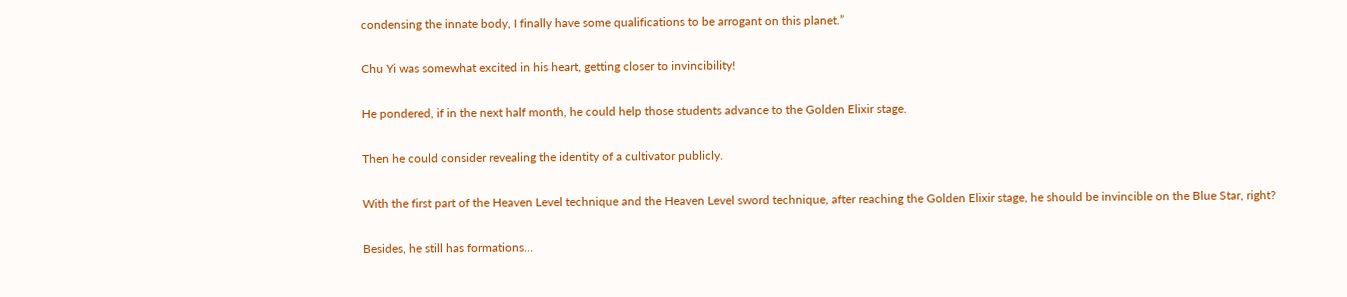condensing the innate body, I finally have some qualifications to be arrogant on this planet.”

Chu Yi was somewhat excited in his heart, getting closer to invincibility!

He pondered, if in the next half month, he could help those students advance to the Golden Elixir stage.

Then he could consider revealing the identity of a cultivator publicly.

With the first part of the Heaven Level technique and the Heaven Level sword technique, after reaching the Golden Elixir stage, he should be invincible on the Blue Star, right?

Besides, he still has formations…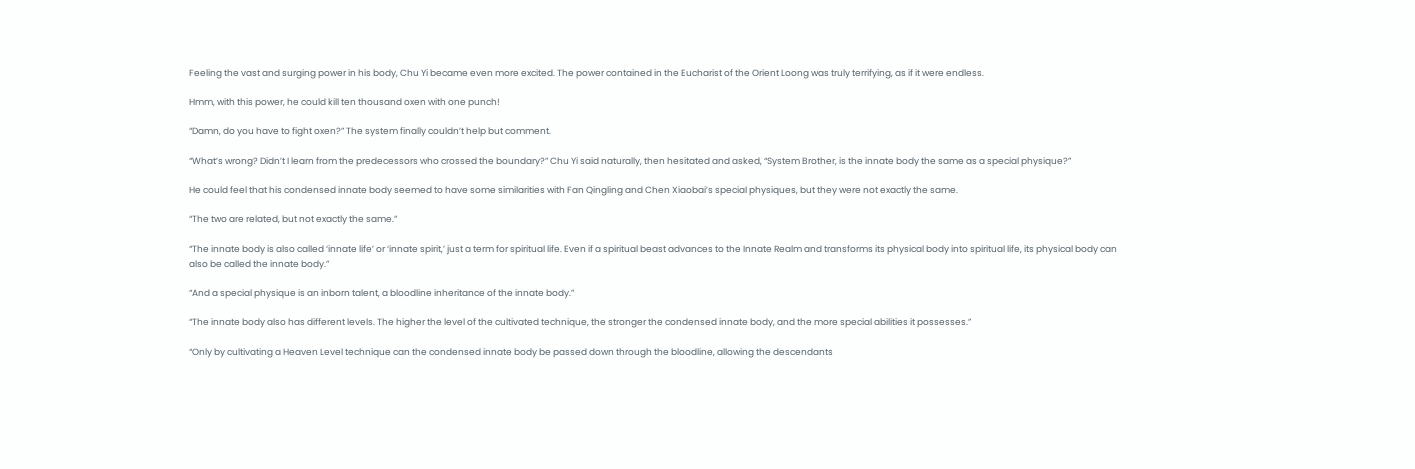Feeling the vast and surging power in his body, Chu Yi became even more excited. The power contained in the Eucharist of the Orient Loong was truly terrifying, as if it were endless.

Hmm, with this power, he could kill ten thousand oxen with one punch!

“Damn, do you have to fight oxen?” The system finally couldn’t help but comment.

“What’s wrong? Didn’t I learn from the predecessors who crossed the boundary?” Chu Yi said naturally, then hesitated and asked, “System Brother, is the innate body the same as a special physique?”

He could feel that his condensed innate body seemed to have some similarities with Fan Qingling and Chen Xiaobai’s special physiques, but they were not exactly the same.

“The two are related, but not exactly the same.”

“The innate body is also called ‘innate life’ or ‘innate spirit,’ just a term for spiritual life. Even if a spiritual beast advances to the Innate Realm and transforms its physical body into spiritual life, its physical body can also be called the innate body.”

“And a special physique is an inborn talent, a bloodline inheritance of the innate body.”

“The innate body also has different levels. The higher the level of the cultivated technique, the stronger the condensed innate body, and the more special abilities it possesses.”

“Only by cultivating a Heaven Level technique can the condensed innate body be passed down through the bloodline, allowing the descendants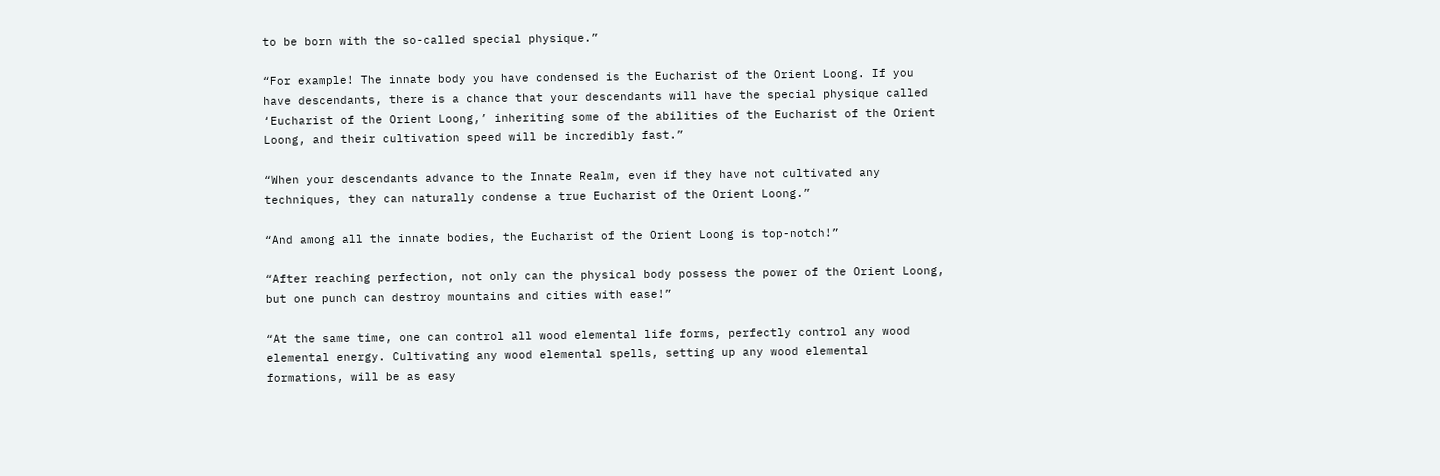to be born with the so-called special physique.”

“For example! The innate body you have condensed is the Eucharist of the Orient Loong. If you have descendants, there is a chance that your descendants will have the special physique called ‘Eucharist of the Orient Loong,’ inheriting some of the abilities of the Eucharist of the Orient Loong, and their cultivation speed will be incredibly fast.”

“When your descendants advance to the Innate Realm, even if they have not cultivated any techniques, they can naturally condense a true Eucharist of the Orient Loong.”

“And among all the innate bodies, the Eucharist of the Orient Loong is top-notch!”

“After reaching perfection, not only can the physical body possess the power of the Orient Loong, but one punch can destroy mountains and cities with ease!”

“At the same time, one can control all wood elemental life forms, perfectly control any wood elemental energy. Cultivating any wood elemental spells, setting up any wood elemental formations, will be as easy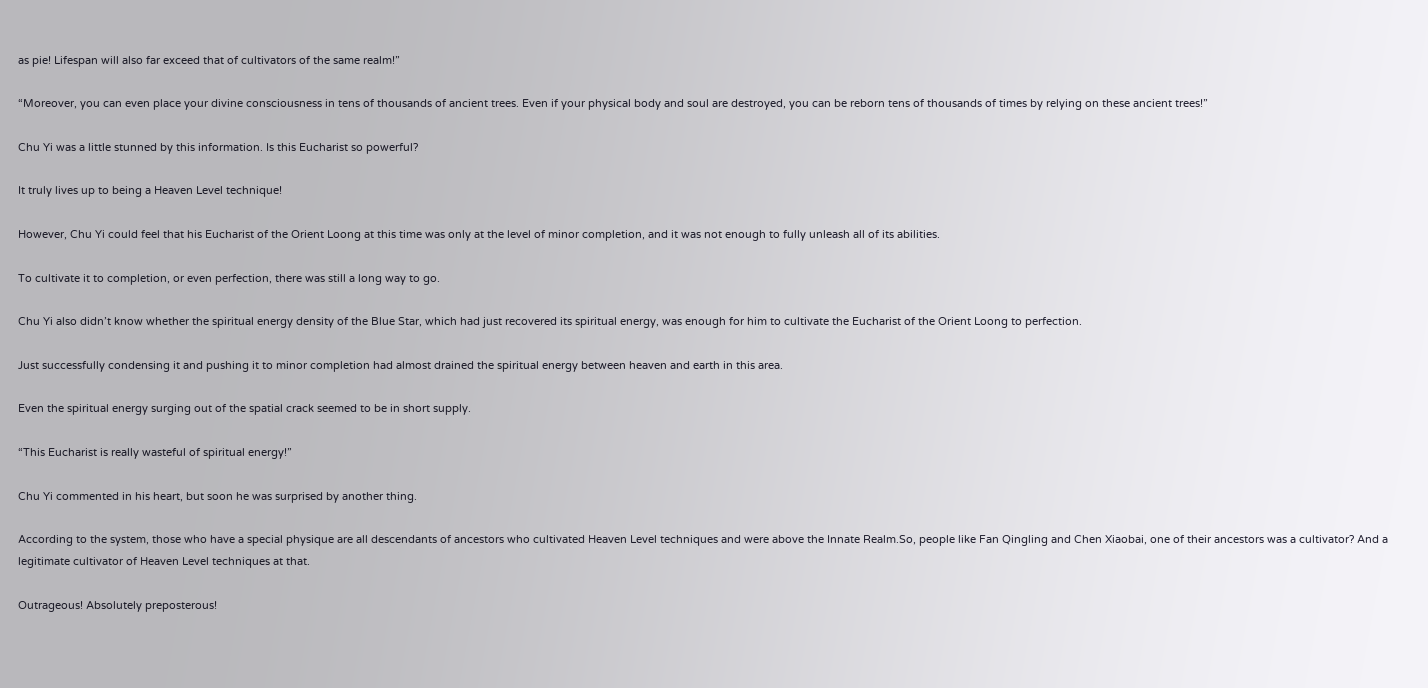as pie! Lifespan will also far exceed that of cultivators of the same realm!”

“Moreover, you can even place your divine consciousness in tens of thousands of ancient trees. Even if your physical body and soul are destroyed, you can be reborn tens of thousands of times by relying on these ancient trees!”

Chu Yi was a little stunned by this information. Is this Eucharist so powerful?

It truly lives up to being a Heaven Level technique!

However, Chu Yi could feel that his Eucharist of the Orient Loong at this time was only at the level of minor completion, and it was not enough to fully unleash all of its abilities.

To cultivate it to completion, or even perfection, there was still a long way to go.

Chu Yi also didn’t know whether the spiritual energy density of the Blue Star, which had just recovered its spiritual energy, was enough for him to cultivate the Eucharist of the Orient Loong to perfection.

Just successfully condensing it and pushing it to minor completion had almost drained the spiritual energy between heaven and earth in this area.

Even the spiritual energy surging out of the spatial crack seemed to be in short supply.

“This Eucharist is really wasteful of spiritual energy!”

Chu Yi commented in his heart, but soon he was surprised by another thing.

According to the system, those who have a special physique are all descendants of ancestors who cultivated Heaven Level techniques and were above the Innate Realm.So, people like Fan Qingling and Chen Xiaobai, one of their ancestors was a cultivator? And a legitimate cultivator of Heaven Level techniques at that.

Outrageous! Absolutely preposterous!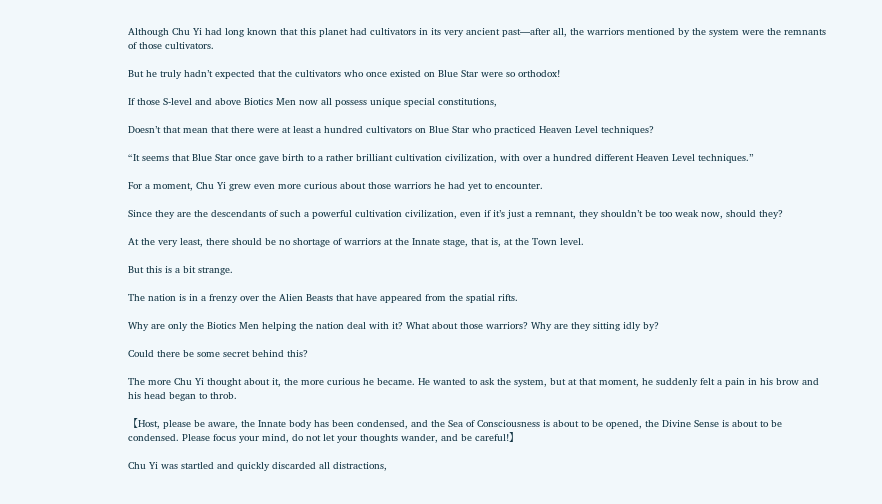Although Chu Yi had long known that this planet had cultivators in its very ancient past—after all, the warriors mentioned by the system were the remnants of those cultivators.

But he truly hadn’t expected that the cultivators who once existed on Blue Star were so orthodox!

If those S-level and above Biotics Men now all possess unique special constitutions,

Doesn’t that mean that there were at least a hundred cultivators on Blue Star who practiced Heaven Level techniques?

“It seems that Blue Star once gave birth to a rather brilliant cultivation civilization, with over a hundred different Heaven Level techniques.”

For a moment, Chu Yi grew even more curious about those warriors he had yet to encounter.

Since they are the descendants of such a powerful cultivation civilization, even if it’s just a remnant, they shouldn’t be too weak now, should they?

At the very least, there should be no shortage of warriors at the Innate stage, that is, at the Town level.

But this is a bit strange.

The nation is in a frenzy over the Alien Beasts that have appeared from the spatial rifts.

Why are only the Biotics Men helping the nation deal with it? What about those warriors? Why are they sitting idly by?

Could there be some secret behind this?

The more Chu Yi thought about it, the more curious he became. He wanted to ask the system, but at that moment, he suddenly felt a pain in his brow and his head began to throb.

【Host, please be aware, the Innate body has been condensed, and the Sea of Consciousness is about to be opened, the Divine Sense is about to be condensed. Please focus your mind, do not let your thoughts wander, and be careful!】

Chu Yi was startled and quickly discarded all distractions,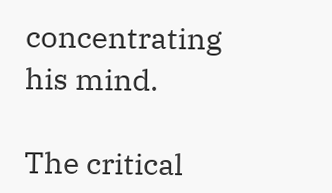concentrating his mind.

The critical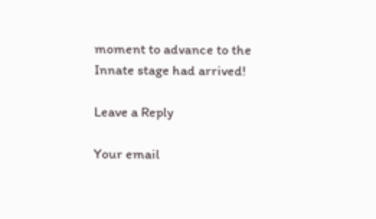moment to advance to the Innate stage had arrived!

Leave a Reply

Your email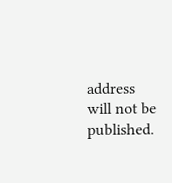address will not be published.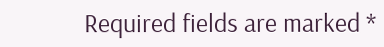Required fields are marked *